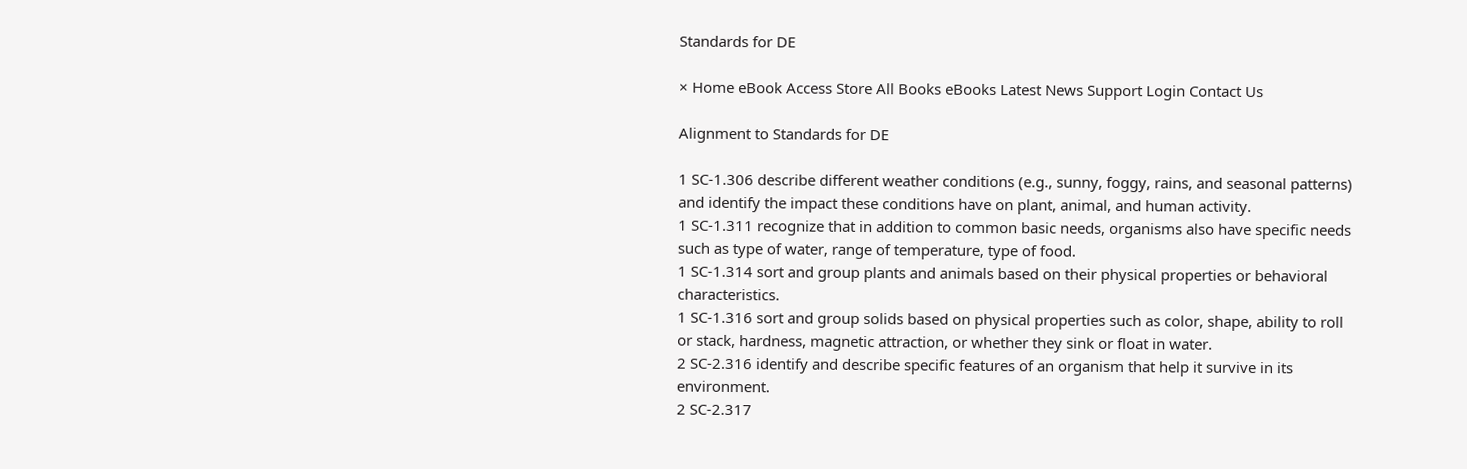Standards for DE

× Home eBook Access Store All Books eBooks Latest News Support Login Contact Us

Alignment to Standards for DE

1 SC-1.306 describe different weather conditions (e.g., sunny, foggy, rains, and seasonal patterns) and identify the impact these conditions have on plant, animal, and human activity.
1 SC-1.311 recognize that in addition to common basic needs, organisms also have specific needs such as type of water, range of temperature, type of food.
1 SC-1.314 sort and group plants and animals based on their physical properties or behavioral characteristics.
1 SC-1.316 sort and group solids based on physical properties such as color, shape, ability to roll or stack, hardness, magnetic attraction, or whether they sink or float in water.
2 SC-2.316 identify and describe specific features of an organism that help it survive in its environment.
2 SC-2.317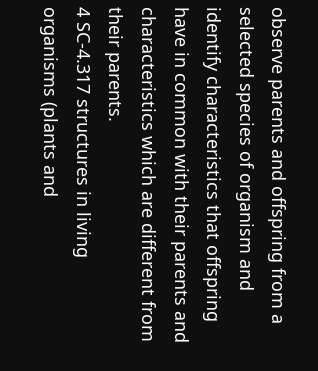observe parents and offspring from a selected species of organism and identify characteristics that offspring have in common with their parents and characteristics which are different from their parents.
4 SC-4.317 structures in living organisms (plants and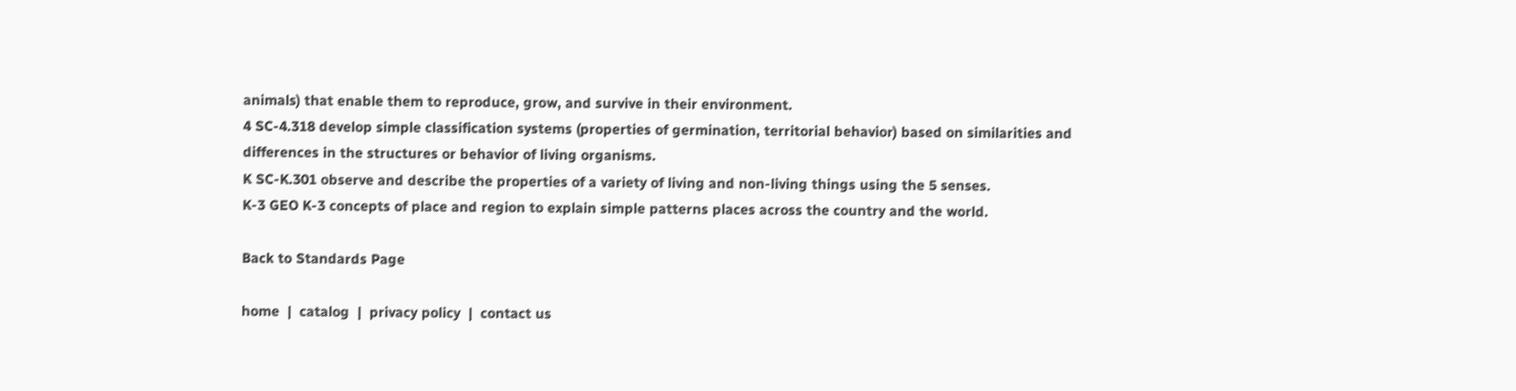animals) that enable them to reproduce, grow, and survive in their environment.
4 SC-4.318 develop simple classification systems (properties of germination, territorial behavior) based on similarities and differences in the structures or behavior of living organisms.
K SC-K.301 observe and describe the properties of a variety of living and non-living things using the 5 senses.
K-3 GEO K-3 concepts of place and region to explain simple patterns places across the country and the world.

Back to Standards Page

home  |  catalog  |  privacy policy  |  contact us